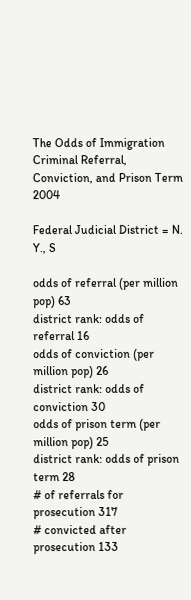The Odds of Immigration Criminal Referral, Conviction, and Prison Term 2004

Federal Judicial District = N. Y., S

odds of referral (per million pop) 63
district rank: odds of referral 16
odds of conviction (per million pop) 26
district rank: odds of conviction 30
odds of prison term (per million pop) 25
district rank: odds of prison term 28
# of referrals for prosecution 317
# convicted after prosecution 133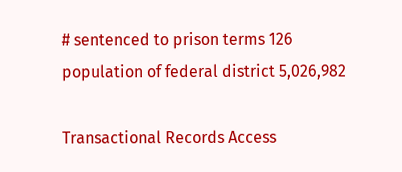# sentenced to prison terms 126
population of federal district 5,026,982

Transactional Records Access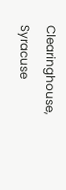Clearinghouse, Syracuse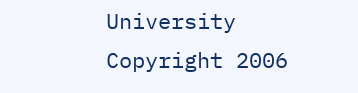University
Copyright 2006